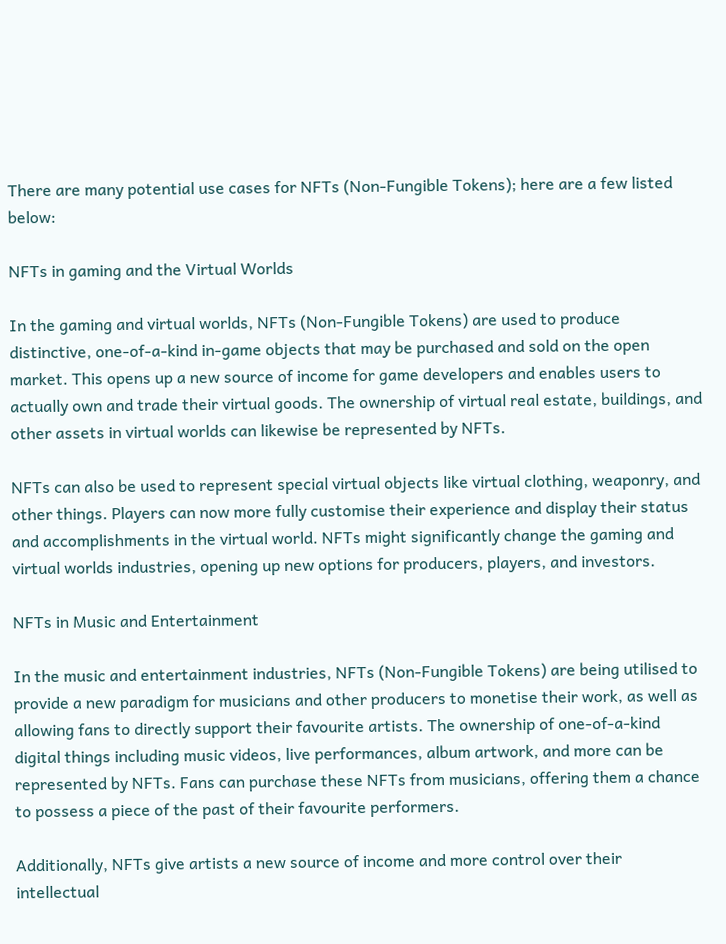There are many potential use cases for NFTs (Non-Fungible Tokens); here are a few listed below:

NFTs in gaming and the Virtual Worlds

In the gaming and virtual worlds, NFTs (Non-Fungible Tokens) are used to produce distinctive, one-of-a-kind in-game objects that may be purchased and sold on the open market. This opens up a new source of income for game developers and enables users to actually own and trade their virtual goods. The ownership of virtual real estate, buildings, and other assets in virtual worlds can likewise be represented by NFTs.

NFTs can also be used to represent special virtual objects like virtual clothing, weaponry, and other things. Players can now more fully customise their experience and display their status and accomplishments in the virtual world. NFTs might significantly change the gaming and virtual worlds industries, opening up new options for producers, players, and investors.

NFTs in Music and Entertainment

In the music and entertainment industries, NFTs (Non-Fungible Tokens) are being utilised to provide a new paradigm for musicians and other producers to monetise their work, as well as allowing fans to directly support their favourite artists. The ownership of one-of-a-kind digital things including music videos, live performances, album artwork, and more can be represented by NFTs. Fans can purchase these NFTs from musicians, offering them a chance to possess a piece of the past of their favourite performers.

Additionally, NFTs give artists a new source of income and more control over their intellectual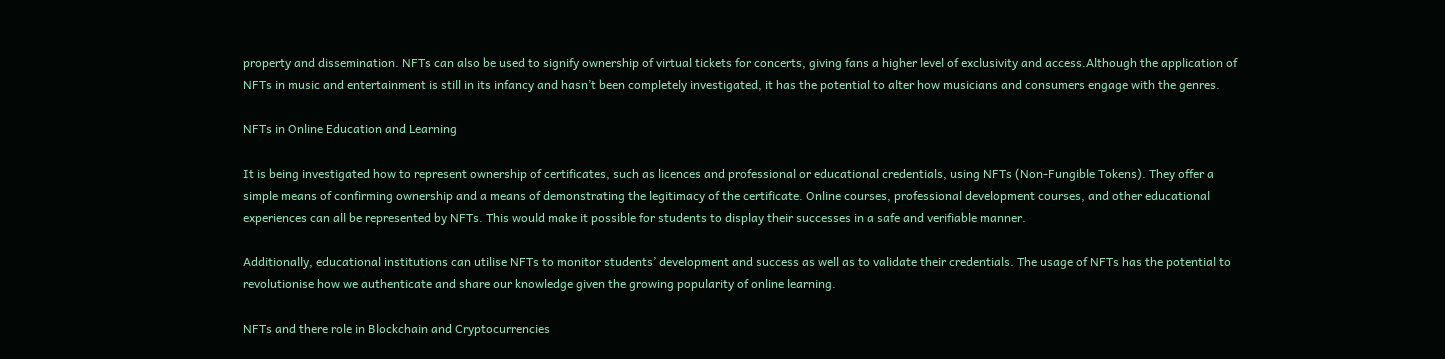property and dissemination. NFTs can also be used to signify ownership of virtual tickets for concerts, giving fans a higher level of exclusivity and access.Although the application of NFTs in music and entertainment is still in its infancy and hasn’t been completely investigated, it has the potential to alter how musicians and consumers engage with the genres.

NFTs in Online Education and Learning

It is being investigated how to represent ownership of certificates, such as licences and professional or educational credentials, using NFTs (Non-Fungible Tokens). They offer a simple means of confirming ownership and a means of demonstrating the legitimacy of the certificate. Online courses, professional development courses, and other educational experiences can all be represented by NFTs. This would make it possible for students to display their successes in a safe and verifiable manner.

Additionally, educational institutions can utilise NFTs to monitor students’ development and success as well as to validate their credentials. The usage of NFTs has the potential to revolutionise how we authenticate and share our knowledge given the growing popularity of online learning.

NFTs and there role in Blockchain and Cryptocurrencies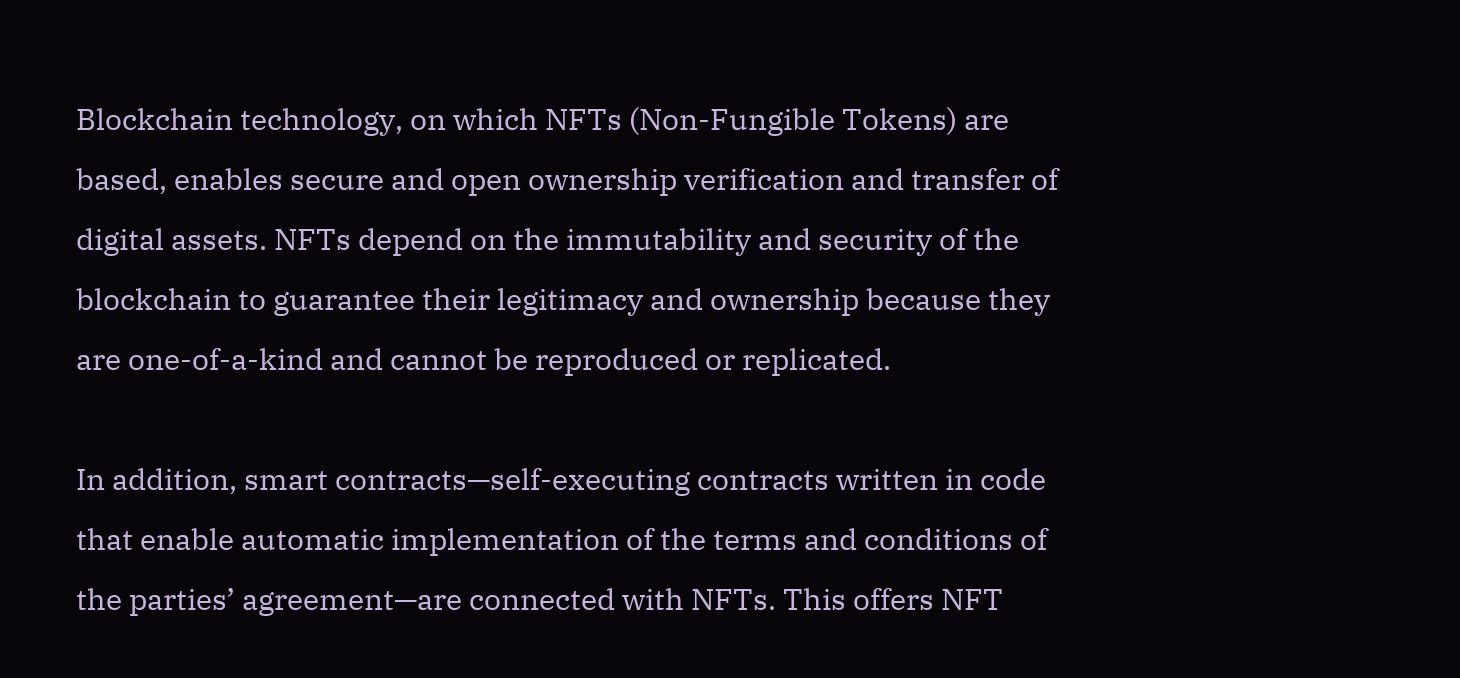Blockchain technology, on which NFTs (Non-Fungible Tokens) are based, enables secure and open ownership verification and transfer of digital assets. NFTs depend on the immutability and security of the blockchain to guarantee their legitimacy and ownership because they are one-of-a-kind and cannot be reproduced or replicated.

In addition, smart contracts—self-executing contracts written in code that enable automatic implementation of the terms and conditions of the parties’ agreement—are connected with NFTs. This offers NFT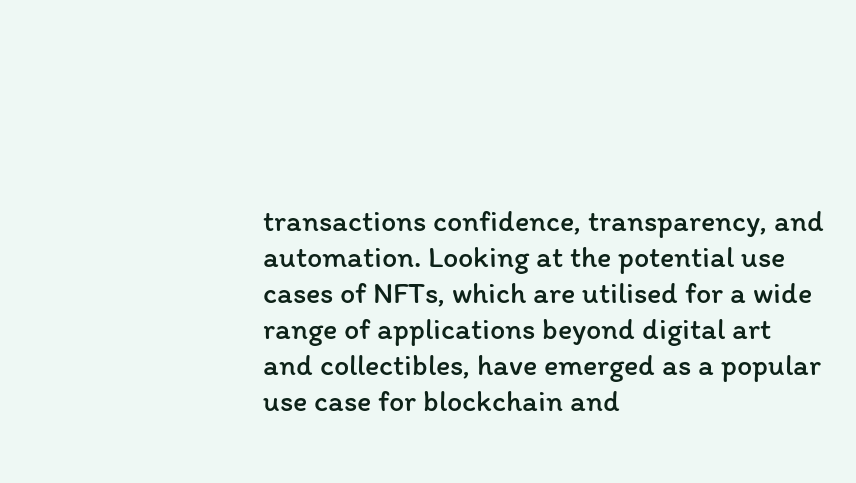transactions confidence, transparency, and automation. Looking at the potential use cases of NFTs, which are utilised for a wide range of applications beyond digital art and collectibles, have emerged as a popular use case for blockchain and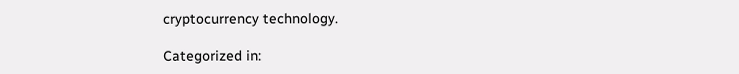cryptocurrency technology.

Categorized in: